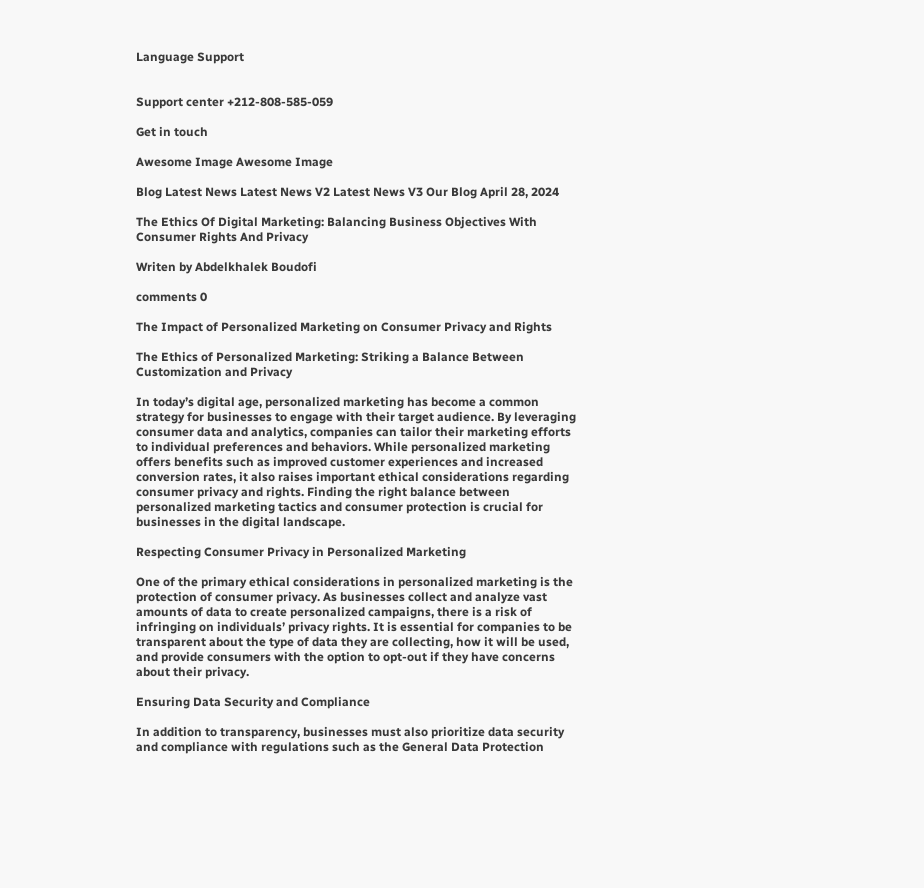Language Support


Support center +212-808-585-059

Get in touch

Awesome Image Awesome Image

Blog Latest News Latest News V2 Latest News V3 Our Blog April 28, 2024

The Ethics Of Digital Marketing: Balancing Business Objectives With Consumer Rights And Privacy

Writen by Abdelkhalek Boudofi

comments 0

The Impact of Personalized Marketing on Consumer Privacy and Rights

The Ethics of Personalized Marketing: Striking a Balance Between Customization and Privacy

In today’s digital age, personalized marketing has become a common strategy for businesses to engage with their target audience. By leveraging consumer data and analytics, companies can tailor their marketing efforts to individual preferences and behaviors. While personalized marketing offers benefits such as improved customer experiences and increased conversion rates, it also raises important ethical considerations regarding consumer privacy and rights. Finding the right balance between personalized marketing tactics and consumer protection is crucial for businesses in the digital landscape.

Respecting Consumer Privacy in Personalized Marketing

One of the primary ethical considerations in personalized marketing is the protection of consumer privacy. As businesses collect and analyze vast amounts of data to create personalized campaigns, there is a risk of infringing on individuals’ privacy rights. It is essential for companies to be transparent about the type of data they are collecting, how it will be used, and provide consumers with the option to opt-out if they have concerns about their privacy.

Ensuring Data Security and Compliance

In addition to transparency, businesses must also prioritize data security and compliance with regulations such as the General Data Protection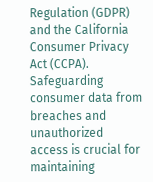Regulation (GDPR) and the California Consumer Privacy Act (CCPA). Safeguarding consumer data from breaches and unauthorized access is crucial for maintaining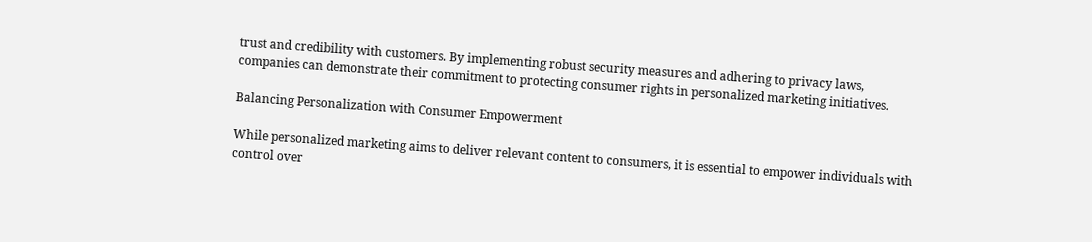trust and credibility with customers. By implementing robust security measures and adhering to privacy laws, companies can demonstrate their commitment to protecting consumer rights in personalized marketing initiatives.

Balancing Personalization with Consumer Empowerment

While personalized marketing aims to deliver relevant content to consumers, it is essential to empower individuals with control over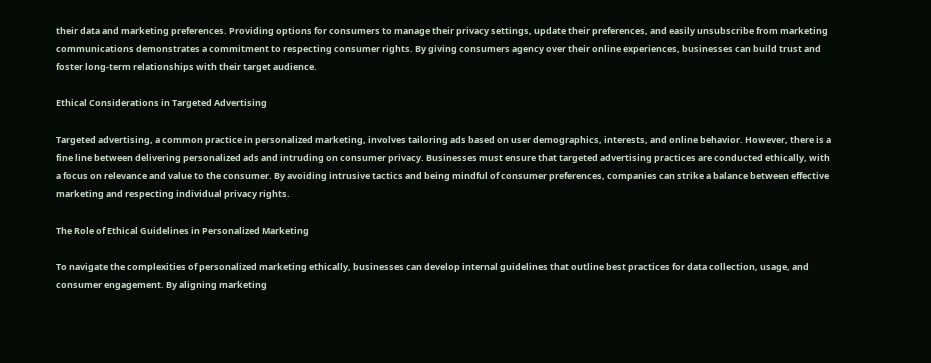their data and marketing preferences. Providing options for consumers to manage their privacy settings, update their preferences, and easily unsubscribe from marketing communications demonstrates a commitment to respecting consumer rights. By giving consumers agency over their online experiences, businesses can build trust and foster long-term relationships with their target audience.

Ethical Considerations in Targeted Advertising

Targeted advertising, a common practice in personalized marketing, involves tailoring ads based on user demographics, interests, and online behavior. However, there is a fine line between delivering personalized ads and intruding on consumer privacy. Businesses must ensure that targeted advertising practices are conducted ethically, with a focus on relevance and value to the consumer. By avoiding intrusive tactics and being mindful of consumer preferences, companies can strike a balance between effective marketing and respecting individual privacy rights.

The Role of Ethical Guidelines in Personalized Marketing

To navigate the complexities of personalized marketing ethically, businesses can develop internal guidelines that outline best practices for data collection, usage, and consumer engagement. By aligning marketing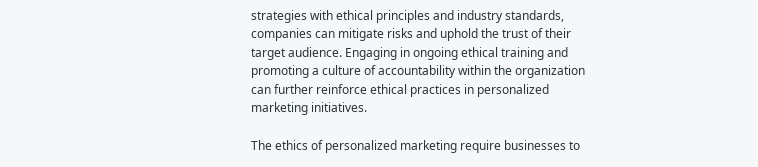strategies with ethical principles and industry standards, companies can mitigate risks and uphold the trust of their target audience. Engaging in ongoing ethical training and promoting a culture of accountability within the organization can further reinforce ethical practices in personalized marketing initiatives.

The ethics of personalized marketing require businesses to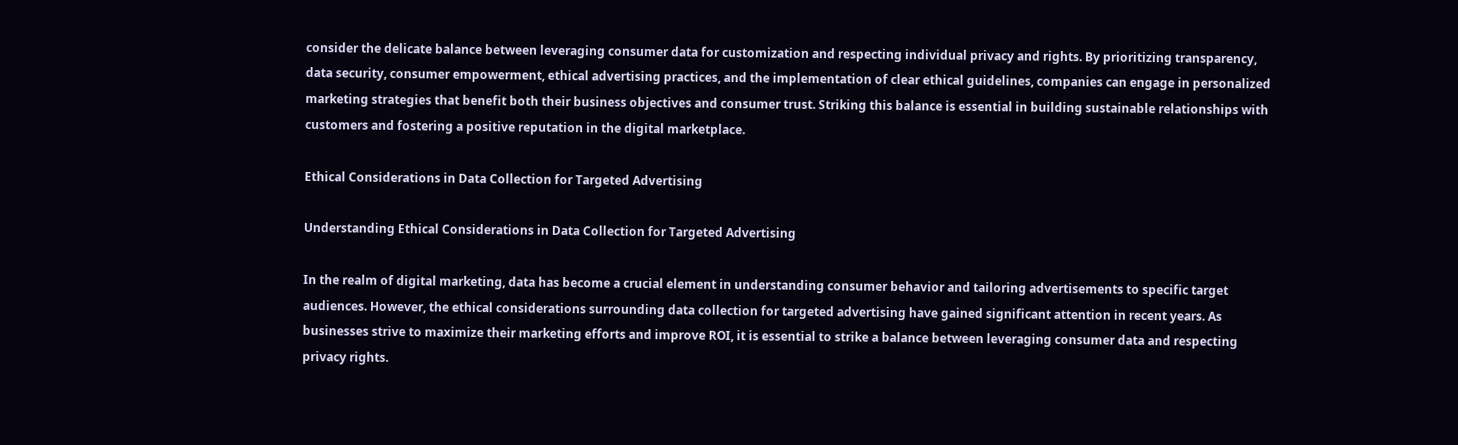consider the delicate balance between leveraging consumer data for customization and respecting individual privacy and rights. By prioritizing transparency, data security, consumer empowerment, ethical advertising practices, and the implementation of clear ethical guidelines, companies can engage in personalized marketing strategies that benefit both their business objectives and consumer trust. Striking this balance is essential in building sustainable relationships with customers and fostering a positive reputation in the digital marketplace.

Ethical Considerations in Data Collection for Targeted Advertising

Understanding Ethical Considerations in Data Collection for Targeted Advertising

In the realm of digital marketing, data has become a crucial element in understanding consumer behavior and tailoring advertisements to specific target audiences. However, the ethical considerations surrounding data collection for targeted advertising have gained significant attention in recent years. As businesses strive to maximize their marketing efforts and improve ROI, it is essential to strike a balance between leveraging consumer data and respecting privacy rights.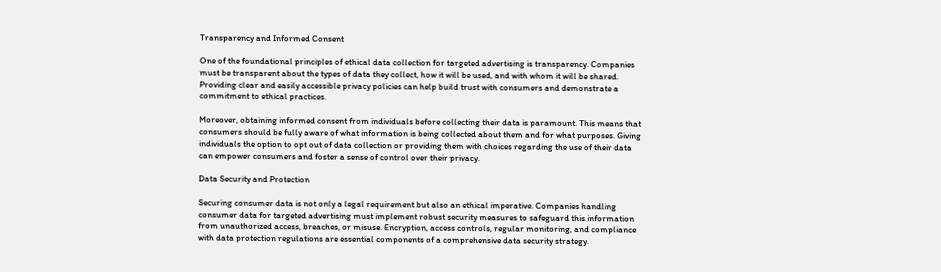Transparency and Informed Consent

One of the foundational principles of ethical data collection for targeted advertising is transparency. Companies must be transparent about the types of data they collect, how it will be used, and with whom it will be shared. Providing clear and easily accessible privacy policies can help build trust with consumers and demonstrate a commitment to ethical practices.

Moreover, obtaining informed consent from individuals before collecting their data is paramount. This means that consumers should be fully aware of what information is being collected about them and for what purposes. Giving individuals the option to opt out of data collection or providing them with choices regarding the use of their data can empower consumers and foster a sense of control over their privacy.

Data Security and Protection

Securing consumer data is not only a legal requirement but also an ethical imperative. Companies handling consumer data for targeted advertising must implement robust security measures to safeguard this information from unauthorized access, breaches, or misuse. Encryption, access controls, regular monitoring, and compliance with data protection regulations are essential components of a comprehensive data security strategy.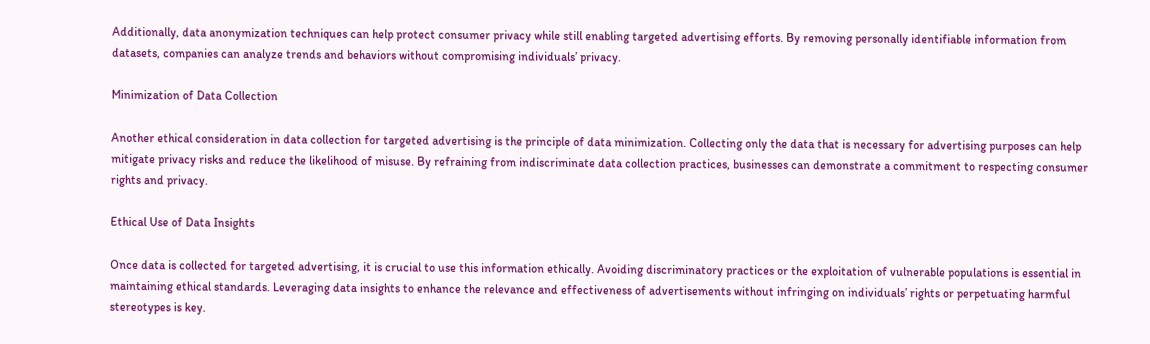Additionally, data anonymization techniques can help protect consumer privacy while still enabling targeted advertising efforts. By removing personally identifiable information from datasets, companies can analyze trends and behaviors without compromising individuals’ privacy.

Minimization of Data Collection

Another ethical consideration in data collection for targeted advertising is the principle of data minimization. Collecting only the data that is necessary for advertising purposes can help mitigate privacy risks and reduce the likelihood of misuse. By refraining from indiscriminate data collection practices, businesses can demonstrate a commitment to respecting consumer rights and privacy.

Ethical Use of Data Insights

Once data is collected for targeted advertising, it is crucial to use this information ethically. Avoiding discriminatory practices or the exploitation of vulnerable populations is essential in maintaining ethical standards. Leveraging data insights to enhance the relevance and effectiveness of advertisements without infringing on individuals’ rights or perpetuating harmful stereotypes is key.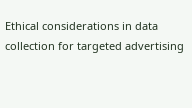Ethical considerations in data collection for targeted advertising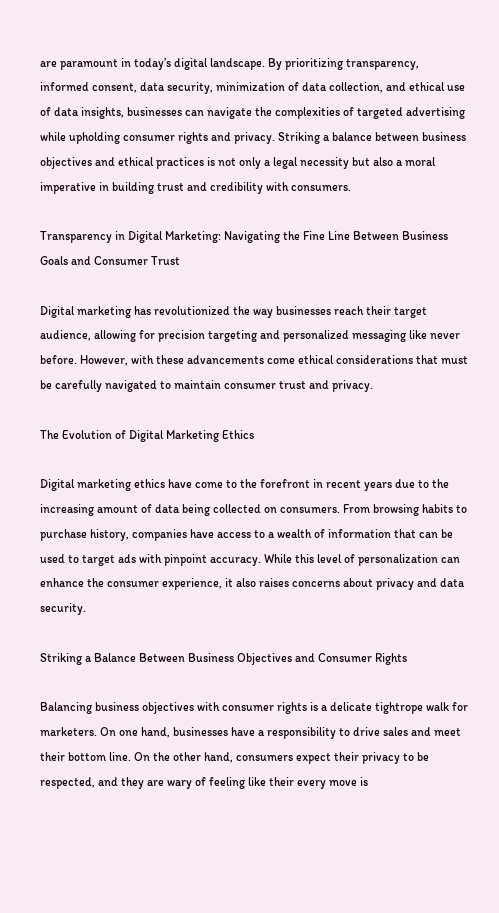are paramount in today’s digital landscape. By prioritizing transparency, informed consent, data security, minimization of data collection, and ethical use of data insights, businesses can navigate the complexities of targeted advertising while upholding consumer rights and privacy. Striking a balance between business objectives and ethical practices is not only a legal necessity but also a moral imperative in building trust and credibility with consumers.

Transparency in Digital Marketing: Navigating the Fine Line Between Business Goals and Consumer Trust

Digital marketing has revolutionized the way businesses reach their target audience, allowing for precision targeting and personalized messaging like never before. However, with these advancements come ethical considerations that must be carefully navigated to maintain consumer trust and privacy.

The Evolution of Digital Marketing Ethics

Digital marketing ethics have come to the forefront in recent years due to the increasing amount of data being collected on consumers. From browsing habits to purchase history, companies have access to a wealth of information that can be used to target ads with pinpoint accuracy. While this level of personalization can enhance the consumer experience, it also raises concerns about privacy and data security.

Striking a Balance Between Business Objectives and Consumer Rights

Balancing business objectives with consumer rights is a delicate tightrope walk for marketers. On one hand, businesses have a responsibility to drive sales and meet their bottom line. On the other hand, consumers expect their privacy to be respected, and they are wary of feeling like their every move is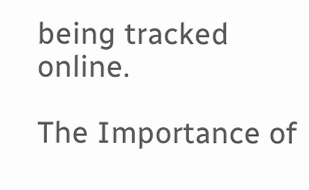being tracked online.

The Importance of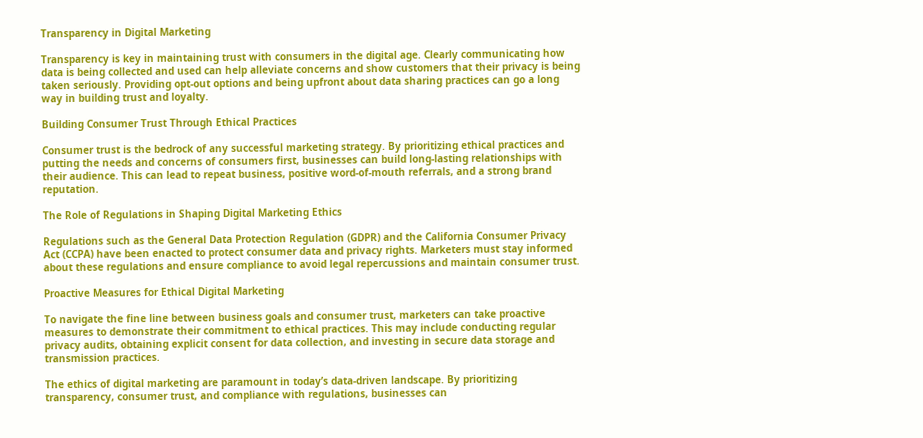Transparency in Digital Marketing

Transparency is key in maintaining trust with consumers in the digital age. Clearly communicating how data is being collected and used can help alleviate concerns and show customers that their privacy is being taken seriously. Providing opt-out options and being upfront about data sharing practices can go a long way in building trust and loyalty.

Building Consumer Trust Through Ethical Practices

Consumer trust is the bedrock of any successful marketing strategy. By prioritizing ethical practices and putting the needs and concerns of consumers first, businesses can build long-lasting relationships with their audience. This can lead to repeat business, positive word-of-mouth referrals, and a strong brand reputation.

The Role of Regulations in Shaping Digital Marketing Ethics

Regulations such as the General Data Protection Regulation (GDPR) and the California Consumer Privacy Act (CCPA) have been enacted to protect consumer data and privacy rights. Marketers must stay informed about these regulations and ensure compliance to avoid legal repercussions and maintain consumer trust.

Proactive Measures for Ethical Digital Marketing

To navigate the fine line between business goals and consumer trust, marketers can take proactive measures to demonstrate their commitment to ethical practices. This may include conducting regular privacy audits, obtaining explicit consent for data collection, and investing in secure data storage and transmission practices.

The ethics of digital marketing are paramount in today’s data-driven landscape. By prioritizing transparency, consumer trust, and compliance with regulations, businesses can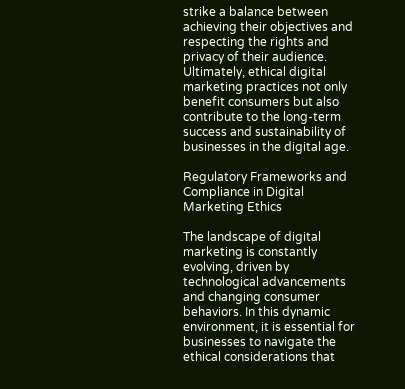strike a balance between achieving their objectives and respecting the rights and privacy of their audience. Ultimately, ethical digital marketing practices not only benefit consumers but also contribute to the long-term success and sustainability of businesses in the digital age.

Regulatory Frameworks and Compliance in Digital Marketing Ethics

The landscape of digital marketing is constantly evolving, driven by technological advancements and changing consumer behaviors. In this dynamic environment, it is essential for businesses to navigate the ethical considerations that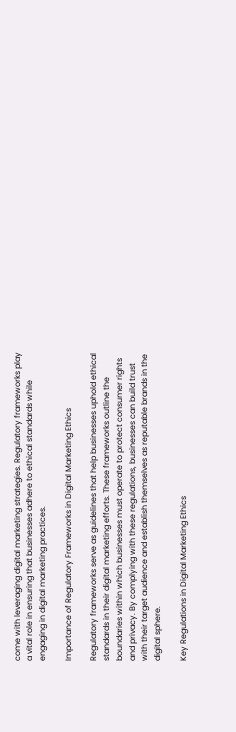come with leveraging digital marketing strategies. Regulatory frameworks play a vital role in ensuring that businesses adhere to ethical standards while engaging in digital marketing practices.

Importance of Regulatory Frameworks in Digital Marketing Ethics

Regulatory frameworks serve as guidelines that help businesses uphold ethical standards in their digital marketing efforts. These frameworks outline the boundaries within which businesses must operate to protect consumer rights and privacy. By complying with these regulations, businesses can build trust with their target audience and establish themselves as reputable brands in the digital sphere.

Key Regulations in Digital Marketing Ethics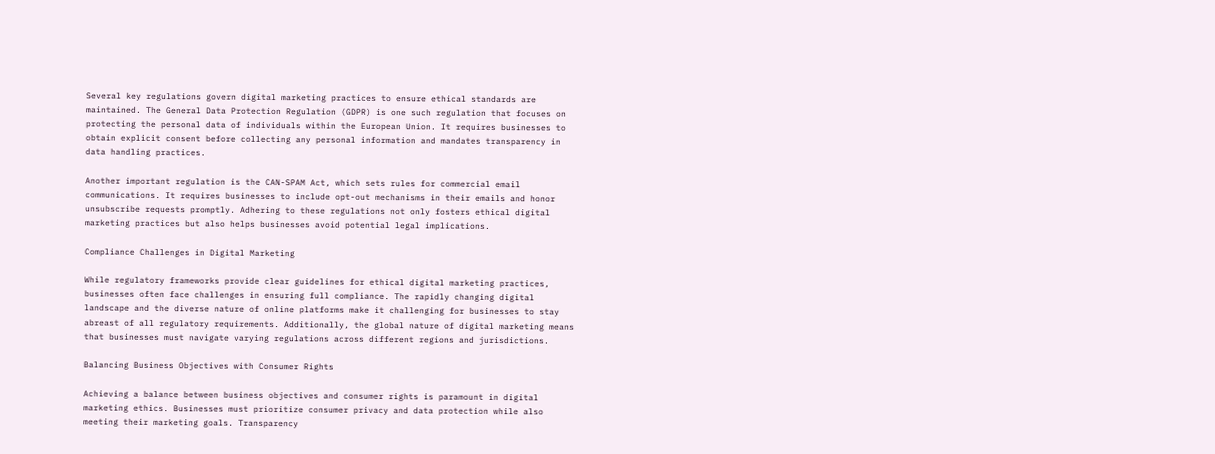Several key regulations govern digital marketing practices to ensure ethical standards are maintained. The General Data Protection Regulation (GDPR) is one such regulation that focuses on protecting the personal data of individuals within the European Union. It requires businesses to obtain explicit consent before collecting any personal information and mandates transparency in data handling practices.

Another important regulation is the CAN-SPAM Act, which sets rules for commercial email communications. It requires businesses to include opt-out mechanisms in their emails and honor unsubscribe requests promptly. Adhering to these regulations not only fosters ethical digital marketing practices but also helps businesses avoid potential legal implications.

Compliance Challenges in Digital Marketing

While regulatory frameworks provide clear guidelines for ethical digital marketing practices, businesses often face challenges in ensuring full compliance. The rapidly changing digital landscape and the diverse nature of online platforms make it challenging for businesses to stay abreast of all regulatory requirements. Additionally, the global nature of digital marketing means that businesses must navigate varying regulations across different regions and jurisdictions.

Balancing Business Objectives with Consumer Rights

Achieving a balance between business objectives and consumer rights is paramount in digital marketing ethics. Businesses must prioritize consumer privacy and data protection while also meeting their marketing goals. Transparency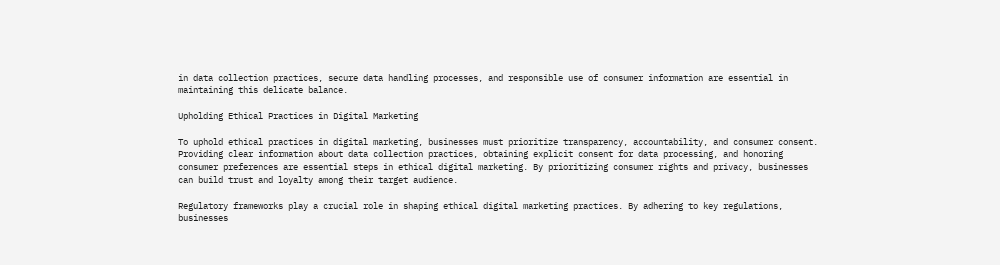in data collection practices, secure data handling processes, and responsible use of consumer information are essential in maintaining this delicate balance.

Upholding Ethical Practices in Digital Marketing

To uphold ethical practices in digital marketing, businesses must prioritize transparency, accountability, and consumer consent. Providing clear information about data collection practices, obtaining explicit consent for data processing, and honoring consumer preferences are essential steps in ethical digital marketing. By prioritizing consumer rights and privacy, businesses can build trust and loyalty among their target audience.

Regulatory frameworks play a crucial role in shaping ethical digital marketing practices. By adhering to key regulations, businesses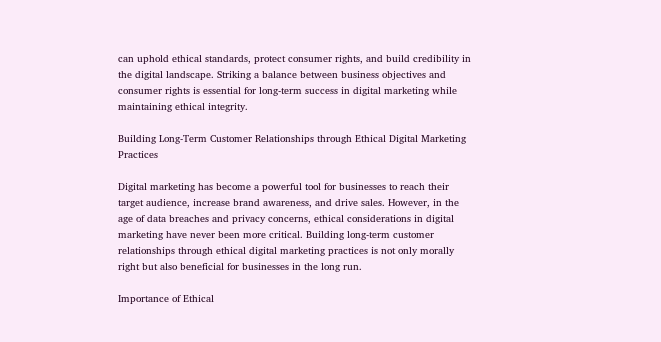can uphold ethical standards, protect consumer rights, and build credibility in the digital landscape. Striking a balance between business objectives and consumer rights is essential for long-term success in digital marketing while maintaining ethical integrity.

Building Long-Term Customer Relationships through Ethical Digital Marketing Practices

Digital marketing has become a powerful tool for businesses to reach their target audience, increase brand awareness, and drive sales. However, in the age of data breaches and privacy concerns, ethical considerations in digital marketing have never been more critical. Building long-term customer relationships through ethical digital marketing practices is not only morally right but also beneficial for businesses in the long run.

Importance of Ethical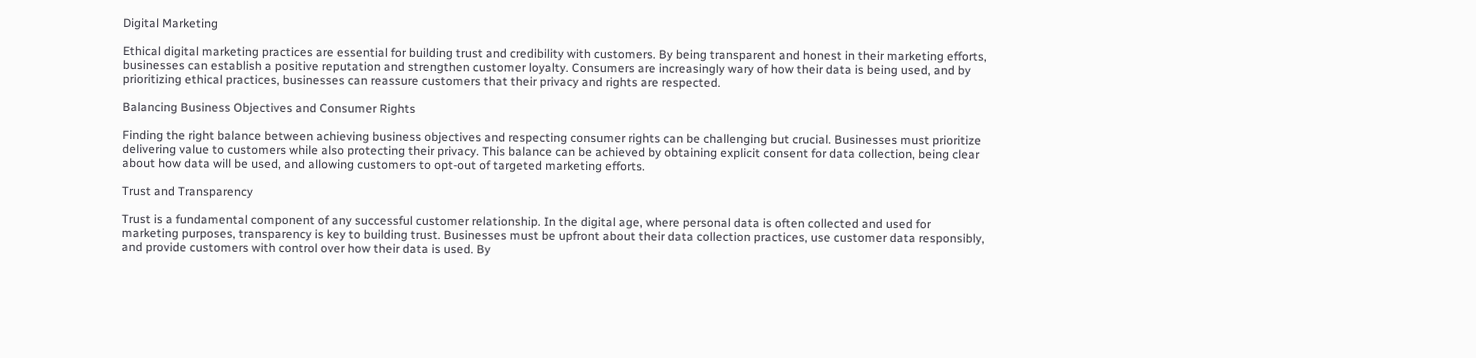Digital Marketing

Ethical digital marketing practices are essential for building trust and credibility with customers. By being transparent and honest in their marketing efforts, businesses can establish a positive reputation and strengthen customer loyalty. Consumers are increasingly wary of how their data is being used, and by prioritizing ethical practices, businesses can reassure customers that their privacy and rights are respected.

Balancing Business Objectives and Consumer Rights

Finding the right balance between achieving business objectives and respecting consumer rights can be challenging but crucial. Businesses must prioritize delivering value to customers while also protecting their privacy. This balance can be achieved by obtaining explicit consent for data collection, being clear about how data will be used, and allowing customers to opt-out of targeted marketing efforts.

Trust and Transparency

Trust is a fundamental component of any successful customer relationship. In the digital age, where personal data is often collected and used for marketing purposes, transparency is key to building trust. Businesses must be upfront about their data collection practices, use customer data responsibly, and provide customers with control over how their data is used. By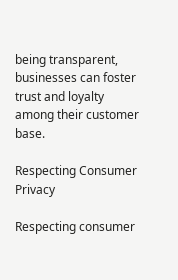being transparent, businesses can foster trust and loyalty among their customer base.

Respecting Consumer Privacy

Respecting consumer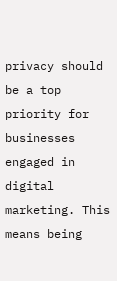privacy should be a top priority for businesses engaged in digital marketing. This means being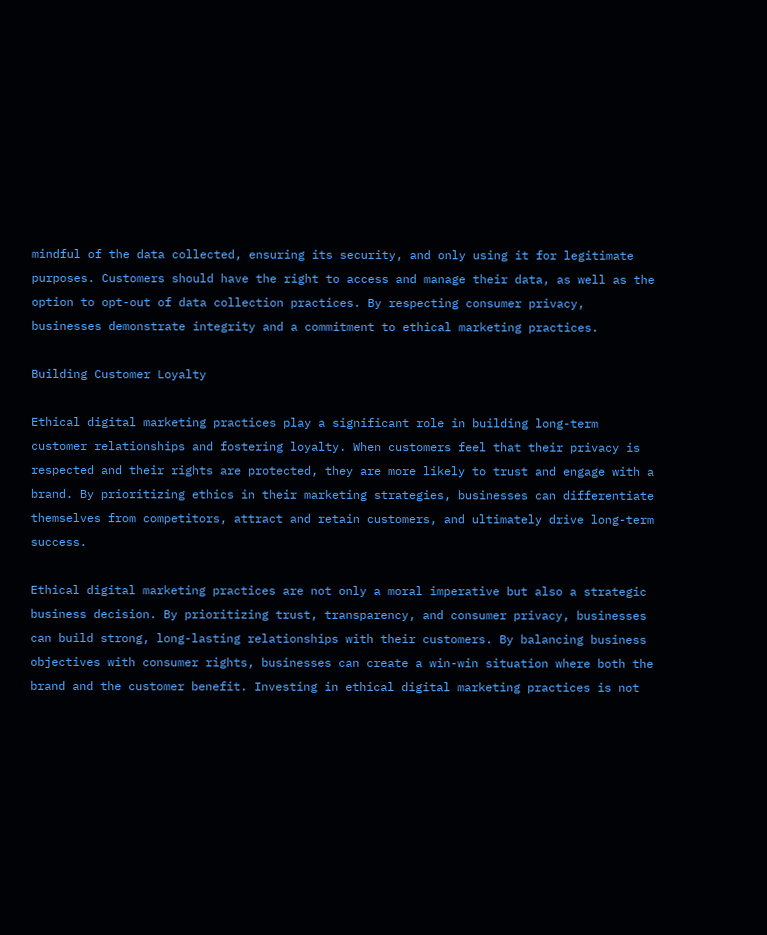mindful of the data collected, ensuring its security, and only using it for legitimate purposes. Customers should have the right to access and manage their data, as well as the option to opt-out of data collection practices. By respecting consumer privacy, businesses demonstrate integrity and a commitment to ethical marketing practices.

Building Customer Loyalty

Ethical digital marketing practices play a significant role in building long-term customer relationships and fostering loyalty. When customers feel that their privacy is respected and their rights are protected, they are more likely to trust and engage with a brand. By prioritizing ethics in their marketing strategies, businesses can differentiate themselves from competitors, attract and retain customers, and ultimately drive long-term success.

Ethical digital marketing practices are not only a moral imperative but also a strategic business decision. By prioritizing trust, transparency, and consumer privacy, businesses can build strong, long-lasting relationships with their customers. By balancing business objectives with consumer rights, businesses can create a win-win situation where both the brand and the customer benefit. Investing in ethical digital marketing practices is not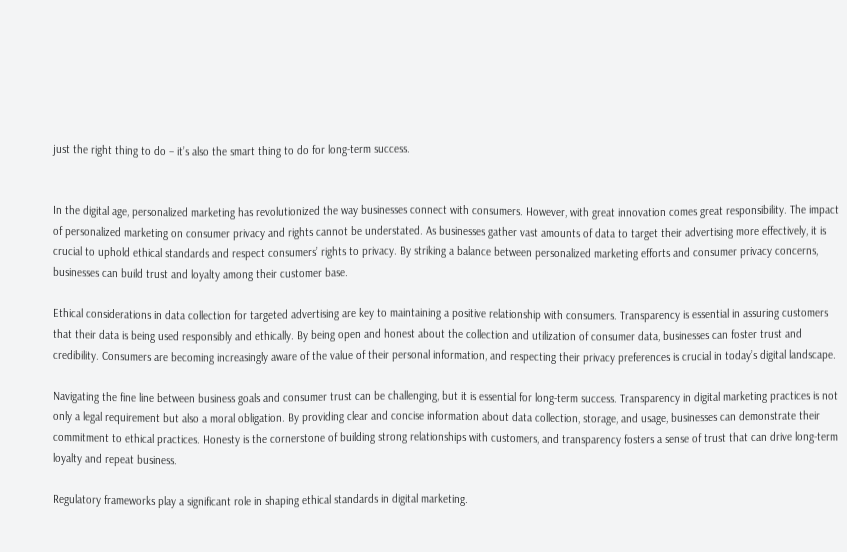just the right thing to do – it’s also the smart thing to do for long-term success.


In the digital age, personalized marketing has revolutionized the way businesses connect with consumers. However, with great innovation comes great responsibility. The impact of personalized marketing on consumer privacy and rights cannot be understated. As businesses gather vast amounts of data to target their advertising more effectively, it is crucial to uphold ethical standards and respect consumers’ rights to privacy. By striking a balance between personalized marketing efforts and consumer privacy concerns, businesses can build trust and loyalty among their customer base.

Ethical considerations in data collection for targeted advertising are key to maintaining a positive relationship with consumers. Transparency is essential in assuring customers that their data is being used responsibly and ethically. By being open and honest about the collection and utilization of consumer data, businesses can foster trust and credibility. Consumers are becoming increasingly aware of the value of their personal information, and respecting their privacy preferences is crucial in today’s digital landscape.

Navigating the fine line between business goals and consumer trust can be challenging, but it is essential for long-term success. Transparency in digital marketing practices is not only a legal requirement but also a moral obligation. By providing clear and concise information about data collection, storage, and usage, businesses can demonstrate their commitment to ethical practices. Honesty is the cornerstone of building strong relationships with customers, and transparency fosters a sense of trust that can drive long-term loyalty and repeat business.

Regulatory frameworks play a significant role in shaping ethical standards in digital marketing.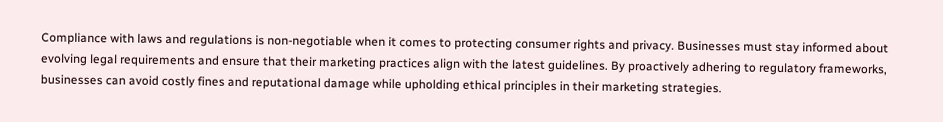Compliance with laws and regulations is non-negotiable when it comes to protecting consumer rights and privacy. Businesses must stay informed about evolving legal requirements and ensure that their marketing practices align with the latest guidelines. By proactively adhering to regulatory frameworks, businesses can avoid costly fines and reputational damage while upholding ethical principles in their marketing strategies.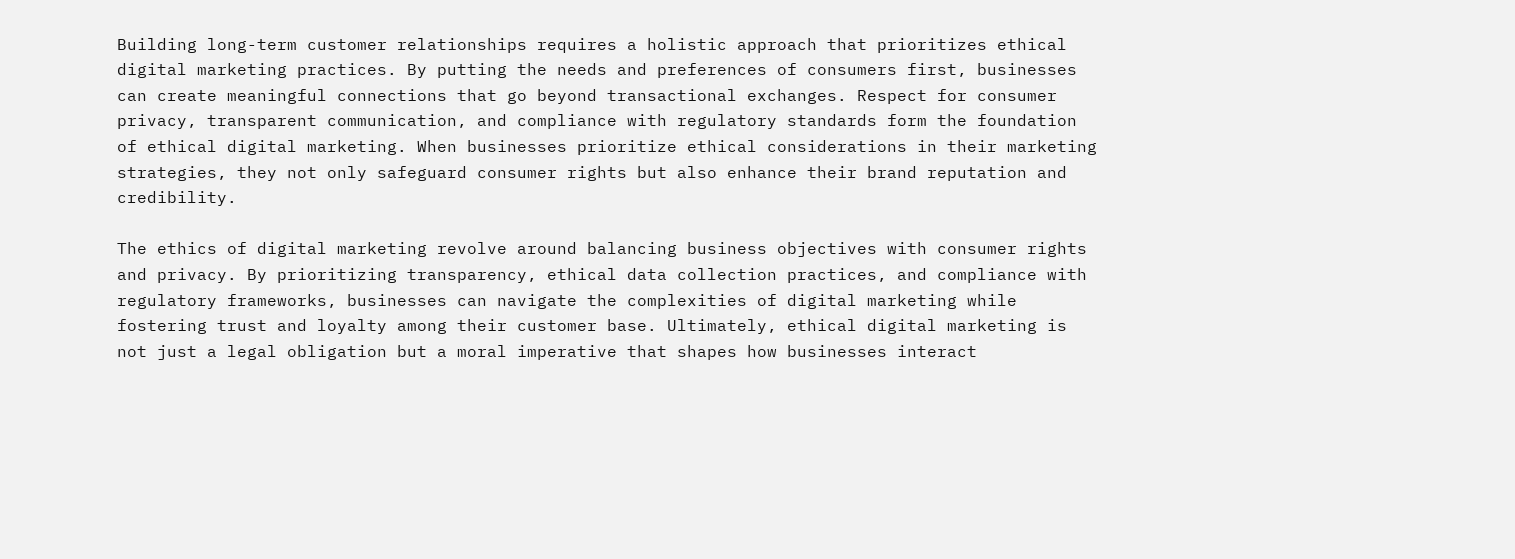Building long-term customer relationships requires a holistic approach that prioritizes ethical digital marketing practices. By putting the needs and preferences of consumers first, businesses can create meaningful connections that go beyond transactional exchanges. Respect for consumer privacy, transparent communication, and compliance with regulatory standards form the foundation of ethical digital marketing. When businesses prioritize ethical considerations in their marketing strategies, they not only safeguard consumer rights but also enhance their brand reputation and credibility.

The ethics of digital marketing revolve around balancing business objectives with consumer rights and privacy. By prioritizing transparency, ethical data collection practices, and compliance with regulatory frameworks, businesses can navigate the complexities of digital marketing while fostering trust and loyalty among their customer base. Ultimately, ethical digital marketing is not just a legal obligation but a moral imperative that shapes how businesses interact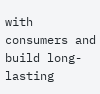with consumers and build long-lasting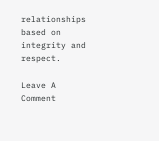relationships based on integrity and respect.

Leave A Comment